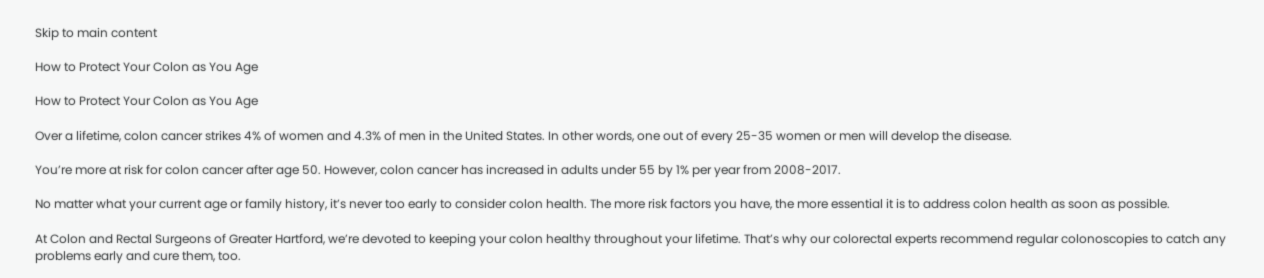Skip to main content

How to Protect Your Colon as You Age

How to Protect Your Colon as You Age

Over a lifetime, colon cancer strikes 4% of women and 4.3% of men in the United States. In other words, one out of every 25-35 women or men will develop the disease.

You’re more at risk for colon cancer after age 50. However, colon cancer has increased in adults under 55 by 1% per year from 2008-2017.

No matter what your current age or family history, it’s never too early to consider colon health. The more risk factors you have, the more essential it is to address colon health as soon as possible.

At Colon and Rectal Surgeons of Greater Hartford, we’re devoted to keeping your colon healthy throughout your lifetime. That’s why our colorectal experts recommend regular colonoscopies to catch any problems early and cure them, too.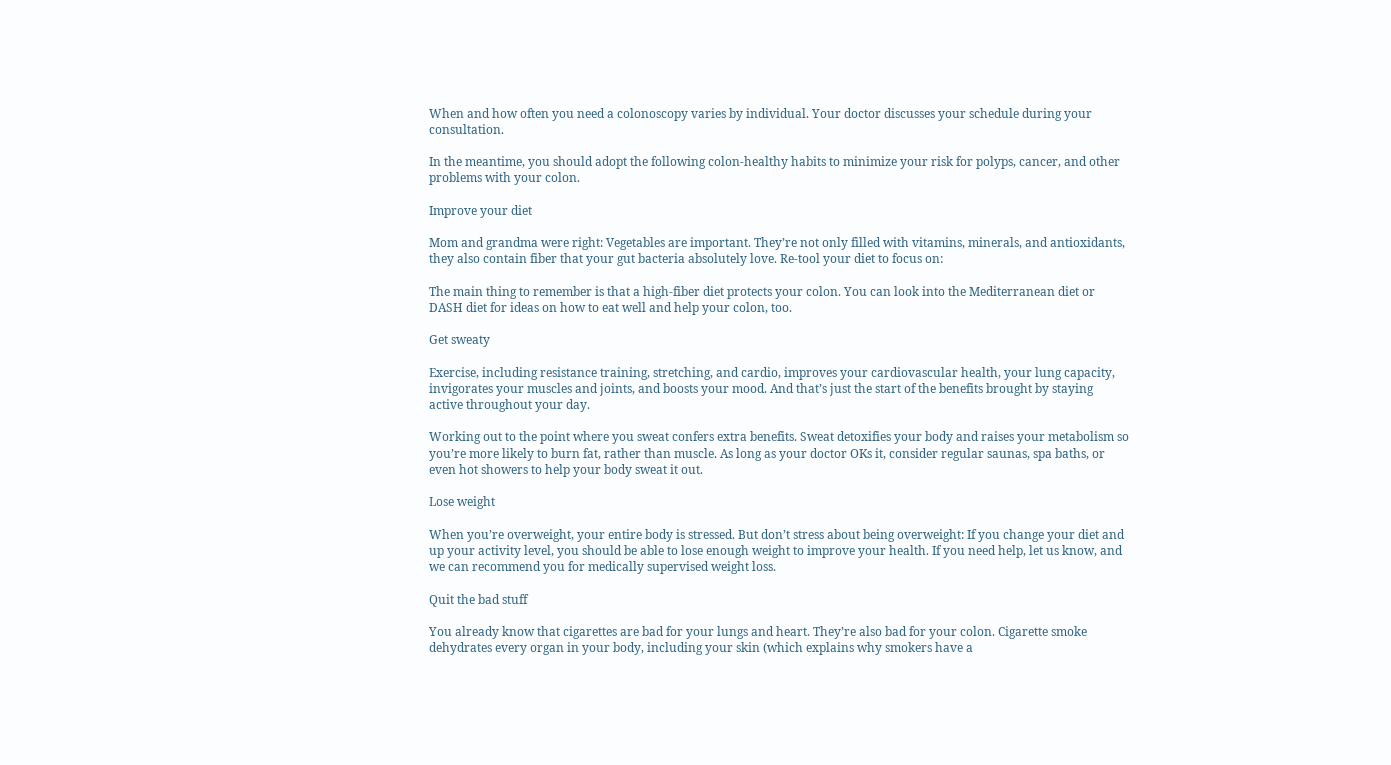When and how often you need a colonoscopy varies by individual. Your doctor discusses your schedule during your consultation.

In the meantime, you should adopt the following colon-healthy habits to minimize your risk for polyps, cancer, and other problems with your colon.

Improve your diet

Mom and grandma were right: Vegetables are important. They’re not only filled with vitamins, minerals, and antioxidants, they also contain fiber that your gut bacteria absolutely love. Re-tool your diet to focus on:

The main thing to remember is that a high-fiber diet protects your colon. You can look into the Mediterranean diet or DASH diet for ideas on how to eat well and help your colon, too.

Get sweaty

Exercise, including resistance training, stretching, and cardio, improves your cardiovascular health, your lung capacity, invigorates your muscles and joints, and boosts your mood. And that’s just the start of the benefits brought by staying active throughout your day.

Working out to the point where you sweat confers extra benefits. Sweat detoxifies your body and raises your metabolism so you’re more likely to burn fat, rather than muscle. As long as your doctor OKs it, consider regular saunas, spa baths, or even hot showers to help your body sweat it out.

Lose weight

When you’re overweight, your entire body is stressed. But don’t stress about being overweight: If you change your diet and up your activity level, you should be able to lose enough weight to improve your health. If you need help, let us know, and we can recommend you for medically supervised weight loss.

Quit the bad stuff

You already know that cigarettes are bad for your lungs and heart. They’re also bad for your colon. Cigarette smoke dehydrates every organ in your body, including your skin (which explains why smokers have a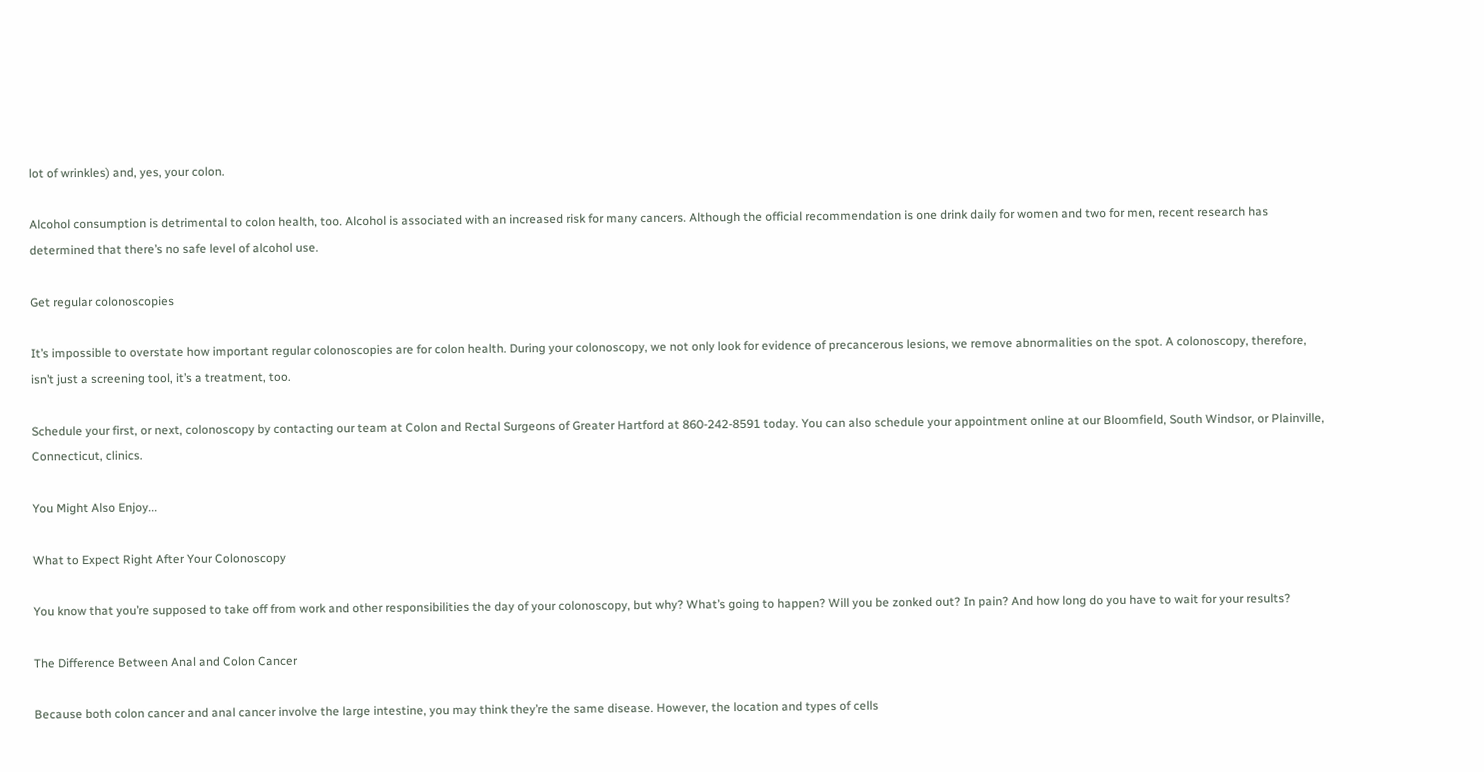lot of wrinkles) and, yes, your colon.

Alcohol consumption is detrimental to colon health, too. Alcohol is associated with an increased risk for many cancers. Although the official recommendation is one drink daily for women and two for men, recent research has determined that there’s no safe level of alcohol use.

Get regular colonoscopies

It’s impossible to overstate how important regular colonoscopies are for colon health. During your colonoscopy, we not only look for evidence of precancerous lesions, we remove abnormalities on the spot. A colonoscopy, therefore, isn’t just a screening tool, it’s a treatment, too.

Schedule your first, or next, colonoscopy by contacting our team at Colon and Rectal Surgeons of Greater Hartford at 860-242-8591 today. You can also schedule your appointment online at our Bloomfield, South Windsor, or Plainville, Connecticut, clinics.

You Might Also Enjoy...

What to Expect Right After Your Colonoscopy

You know that you’re supposed to take off from work and other responsibilities the day of your colonoscopy, but why? What’s going to happen? Will you be zonked out? In pain? And how long do you have to wait for your results?

The Difference Between Anal and Colon Cancer

Because both colon cancer and anal cancer involve the large intestine, you may think they’re the same disease. However, the location and types of cells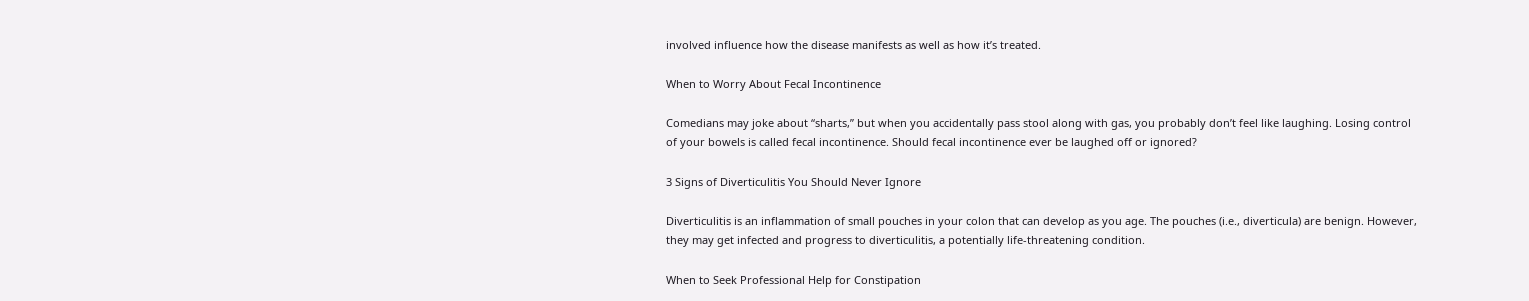involved influence how the disease manifests as well as how it’s treated.

When to Worry About Fecal Incontinence

Comedians may joke about “sharts,” but when you accidentally pass stool along with gas, you probably don’t feel like laughing. Losing control of your bowels is called fecal incontinence. Should fecal incontinence ever be laughed off or ignored?

3 Signs of Diverticulitis You Should Never Ignore

Diverticulitis is an inflammation of small pouches in your colon that can develop as you age. The pouches (i.e., diverticula) are benign. However, they may get infected and progress to diverticulitis, a potentially life-threatening condition.

When to Seek Professional Help for Constipation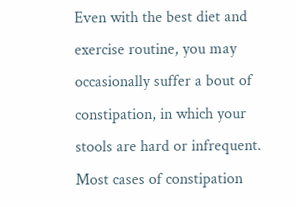Even with the best diet and exercise routine, you may occasionally suffer a bout of constipation, in which your stools are hard or infrequent. Most cases of constipation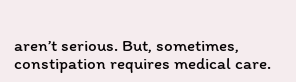aren’t serious. But, sometimes, constipation requires medical care.